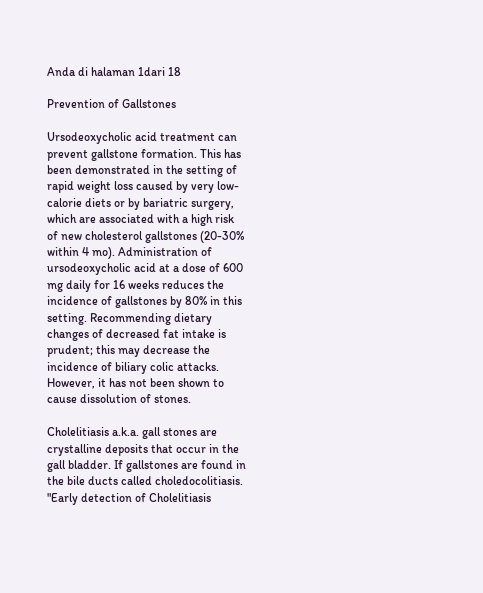Anda di halaman 1dari 18

Prevention of Gallstones

Ursodeoxycholic acid treatment can prevent gallstone formation. This has been demonstrated in the setting of rapid weight loss caused by very low-calorie diets or by bariatric surgery, which are associated with a high risk of new cholesterol gallstones (20-30% within 4 mo). Administration of ursodeoxycholic acid at a dose of 600 mg daily for 16 weeks reduces the incidence of gallstones by 80% in this setting. Recommending dietary changes of decreased fat intake is prudent; this may decrease the incidence of biliary colic attacks. However, it has not been shown to cause dissolution of stones.

Cholelitiasis a.k.a. gall stones are crystalline deposits that occur in the gall bladder. If gallstones are found in the bile ducts called choledocolitiasis. "Early detection of Cholelitiasis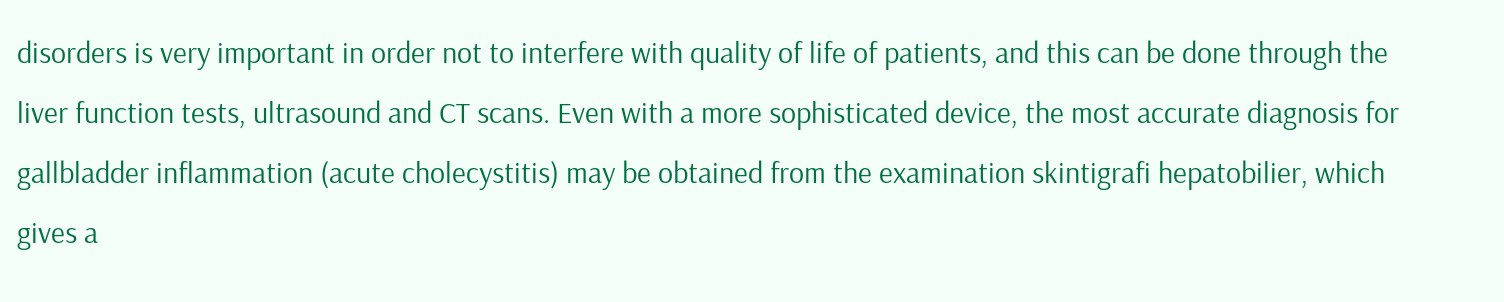disorders is very important in order not to interfere with quality of life of patients, and this can be done through the liver function tests, ultrasound and CT scans. Even with a more sophisticated device, the most accurate diagnosis for gallbladder inflammation (acute cholecystitis) may be obtained from the examination skintigrafi hepatobilier, which gives a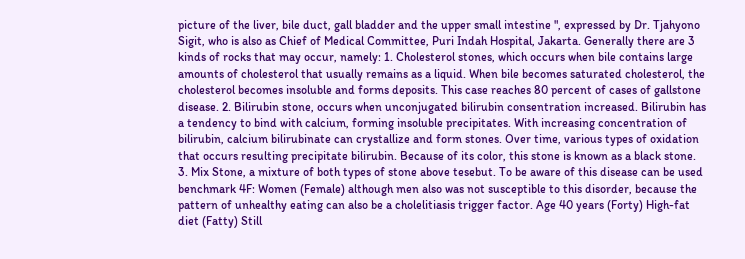picture of the liver, bile duct, gall bladder and the upper small intestine ", expressed by Dr. Tjahyono Sigit, who is also as Chief of Medical Committee, Puri Indah Hospital, Jakarta. Generally there are 3 kinds of rocks that may occur, namely: 1. Cholesterol stones, which occurs when bile contains large amounts of cholesterol that usually remains as a liquid. When bile becomes saturated cholesterol, the cholesterol becomes insoluble and forms deposits. This case reaches 80 percent of cases of gallstone disease. 2. Bilirubin stone, occurs when unconjugated bilirubin consentration increased. Bilirubin has a tendency to bind with calcium, forming insoluble precipitates. With increasing concentration of bilirubin, calcium bilirubinate can crystallize and form stones. Over time, various types of oxidation that occurs resulting precipitate bilirubin. Because of its color, this stone is known as a black stone. 3. Mix Stone, a mixture of both types of stone above tesebut. To be aware of this disease can be used benchmark 4F: Women (Female) although men also was not susceptible to this disorder, because the pattern of unhealthy eating can also be a cholelitiasis trigger factor. Age 40 years (Forty) High-fat diet (Fatty) Still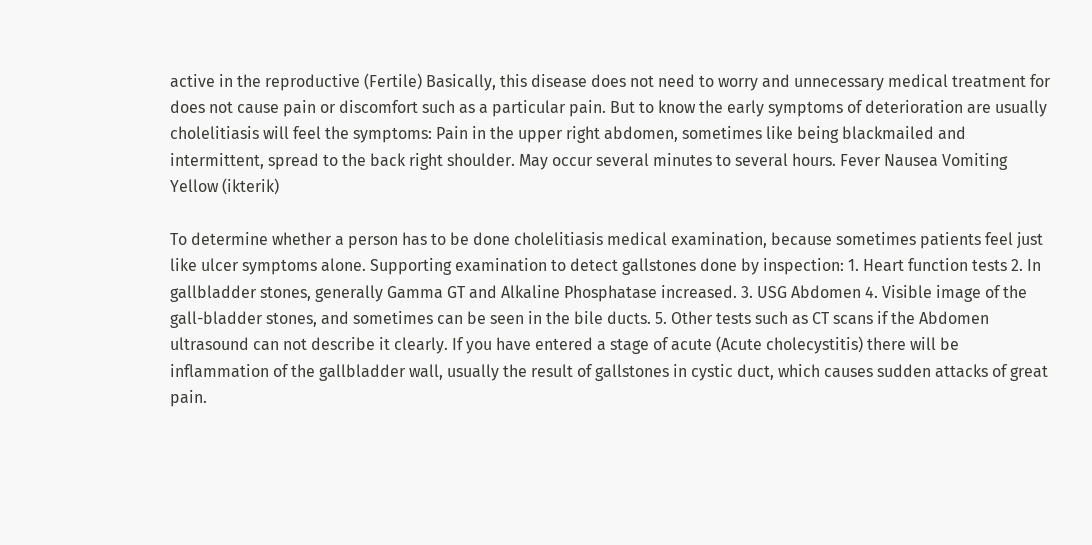active in the reproductive (Fertile) Basically, this disease does not need to worry and unnecessary medical treatment for does not cause pain or discomfort such as a particular pain. But to know the early symptoms of deterioration are usually cholelitiasis will feel the symptoms: Pain in the upper right abdomen, sometimes like being blackmailed and intermittent, spread to the back right shoulder. May occur several minutes to several hours. Fever Nausea Vomiting Yellow (ikterik)

To determine whether a person has to be done cholelitiasis medical examination, because sometimes patients feel just like ulcer symptoms alone. Supporting examination to detect gallstones done by inspection: 1. Heart function tests 2. In gallbladder stones, generally Gamma GT and Alkaline Phosphatase increased. 3. USG Abdomen 4. Visible image of the gall-bladder stones, and sometimes can be seen in the bile ducts. 5. Other tests such as CT scans if the Abdomen ultrasound can not describe it clearly. If you have entered a stage of acute (Acute cholecystitis) there will be inflammation of the gallbladder wall, usually the result of gallstones in cystic duct, which causes sudden attacks of great pain.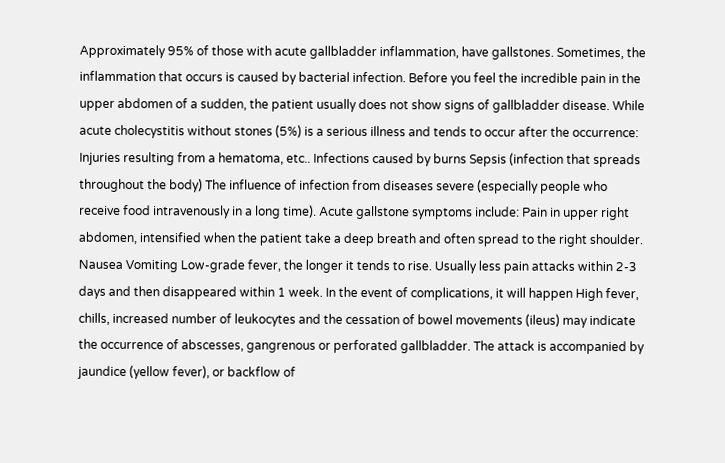Approximately 95% of those with acute gallbladder inflammation, have gallstones. Sometimes, the inflammation that occurs is caused by bacterial infection. Before you feel the incredible pain in the upper abdomen of a sudden, the patient usually does not show signs of gallbladder disease. While acute cholecystitis without stones (5%) is a serious illness and tends to occur after the occurrence: Injuries resulting from a hematoma, etc.. Infections caused by burns Sepsis (infection that spreads throughout the body) The influence of infection from diseases severe (especially people who receive food intravenously in a long time). Acute gallstone symptoms include: Pain in upper right abdomen, intensified when the patient take a deep breath and often spread to the right shoulder. Nausea Vomiting Low-grade fever, the longer it tends to rise. Usually less pain attacks within 2-3 days and then disappeared within 1 week. In the event of complications, it will happen High fever, chills, increased number of leukocytes and the cessation of bowel movements (ileus) may indicate the occurrence of abscesses, gangrenous or perforated gallbladder. The attack is accompanied by jaundice (yellow fever), or backflow of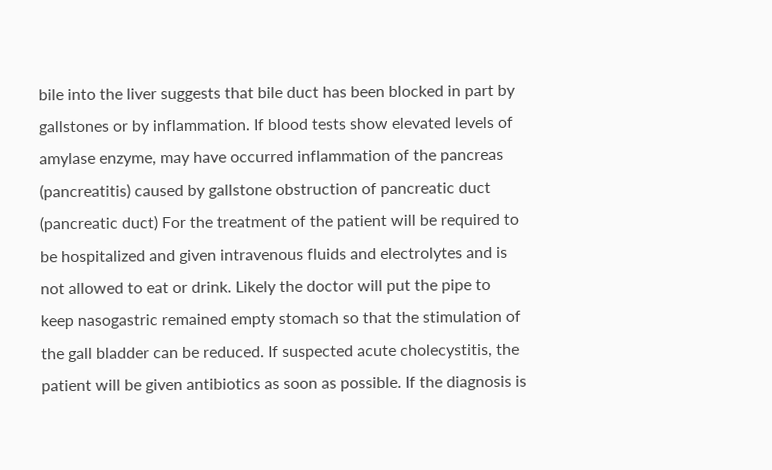bile into the liver suggests that bile duct has been blocked in part by gallstones or by inflammation. If blood tests show elevated levels of amylase enzyme, may have occurred inflammation of the pancreas (pancreatitis) caused by gallstone obstruction of pancreatic duct (pancreatic duct) For the treatment of the patient will be required to be hospitalized and given intravenous fluids and electrolytes and is not allowed to eat or drink. Likely the doctor will put the pipe to keep nasogastric remained empty stomach so that the stimulation of the gall bladder can be reduced. If suspected acute cholecystitis, the patient will be given antibiotics as soon as possible. If the diagnosis is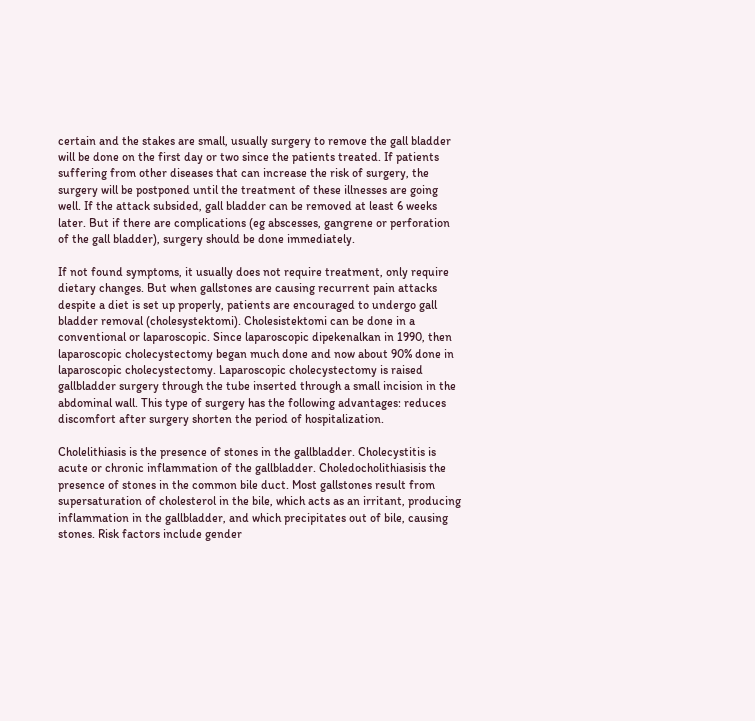certain and the stakes are small, usually surgery to remove the gall bladder will be done on the first day or two since the patients treated. If patients suffering from other diseases that can increase the risk of surgery, the surgery will be postponed until the treatment of these illnesses are going well. If the attack subsided, gall bladder can be removed at least 6 weeks later. But if there are complications (eg abscesses, gangrene or perforation of the gall bladder), surgery should be done immediately.

If not found symptoms, it usually does not require treatment, only require dietary changes. But when gallstones are causing recurrent pain attacks despite a diet is set up properly, patients are encouraged to undergo gall bladder removal (cholesystektomi). Cholesistektomi can be done in a conventional or laparoscopic. Since laparoscopic dipekenalkan in 1990, then laparoscopic cholecystectomy began much done and now about 90% done in laparoscopic cholecystectomy. Laparoscopic cholecystectomy is raised gallbladder surgery through the tube inserted through a small incision in the abdominal wall. This type of surgery has the following advantages: reduces discomfort after surgery shorten the period of hospitalization.

Cholelithiasis is the presence of stones in the gallbladder. Cholecystitis is acute or chronic inflammation of the gallbladder. Choledocholithiasisis the presence of stones in the common bile duct. Most gallstones result from supersaturation of cholesterol in the bile, which acts as an irritant, producing inflammation in the gallbladder, and which precipitates out of bile, causing stones. Risk factors include gender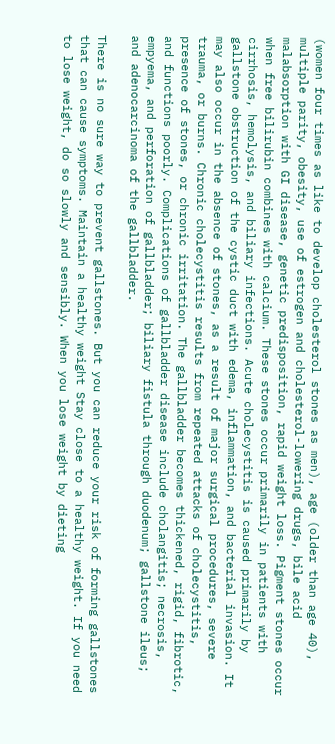(women four times as like to develop cholesterol stones as men), age (older than age 40), multiple parity, obesity, use of estrogen and cholesterol-lowering drugs, bile acid malabsorption with GI disease, genetic predisposition, rapid weight loss. Pigment stones occur when free bilirubin combines with calcium. These stones occur primarily in patients with cirrhosis, hemolysis, and biliary infections. Acute cholecystitis is caused primarily by gallstone obstruction of the cystic duct with edema, inflammation, and bacterial invasion. It may also occur in the absence of stones, as a result of major surgical procedures, severe trauma, or burns. Chronic cholecystitis results from repeated attacks of cholecystitis, presence of stones, or chronic irritation. The gallbladder becomes thickened, rigid, fibrotic, and functions poorly. Complications of gallbladder disease include cholangitis; necrosis, empyema, and perforation of gallbladder; biliary fistula through duodenum; gallstone ileus; and adenocarcinoma of the gallbladder.

There is no sure way to prevent gallstones. But you can reduce your risk of forming gallstones that can cause symptoms. Maintain a healthy weight Stay close to a healthy weight. If you need to lose weight, do so slowly and sensibly. When you lose weight by dieting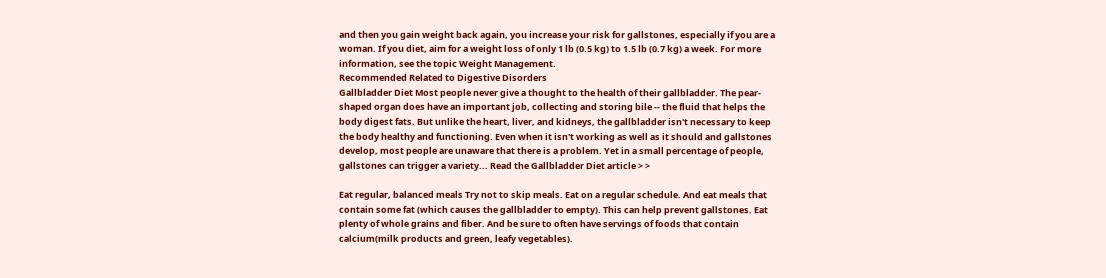and then you gain weight back again, you increase your risk for gallstones, especially if you are a woman. If you diet, aim for a weight loss of only 1 lb (0.5 kg) to 1.5 lb (0.7 kg) a week. For more information, see the topic Weight Management.
Recommended Related to Digestive Disorders
Gallbladder Diet Most people never give a thought to the health of their gallbladder. The pear-shaped organ does have an important job, collecting and storing bile -- the fluid that helps the body digest fats. But unlike the heart, liver, and kidneys, the gallbladder isn't necessary to keep the body healthy and functioning. Even when it isn't working as well as it should and gallstones develop, most people are unaware that there is a problem. Yet in a small percentage of people, gallstones can trigger a variety... Read the Gallbladder Diet article > >

Eat regular, balanced meals Try not to skip meals. Eat on a regular schedule. And eat meals that contain some fat (which causes the gallbladder to empty). This can help prevent gallstones. Eat plenty of whole grains and fiber. And be sure to often have servings of foods that contain calcium(milk products and green, leafy vegetables).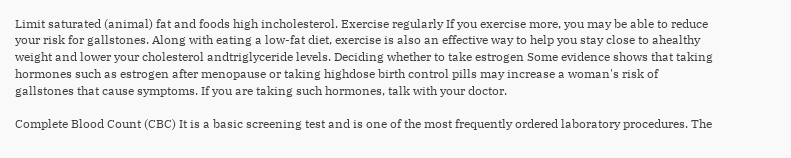Limit saturated (animal) fat and foods high incholesterol. Exercise regularly If you exercise more, you may be able to reduce your risk for gallstones. Along with eating a low-fat diet, exercise is also an effective way to help you stay close to ahealthy weight and lower your cholesterol andtriglyceride levels. Deciding whether to take estrogen Some evidence shows that taking hormones such as estrogen after menopause or taking highdose birth control pills may increase a woman's risk of gallstones that cause symptoms. If you are taking such hormones, talk with your doctor.

Complete Blood Count (CBC) It is a basic screening test and is one of the most frequently ordered laboratory procedures. The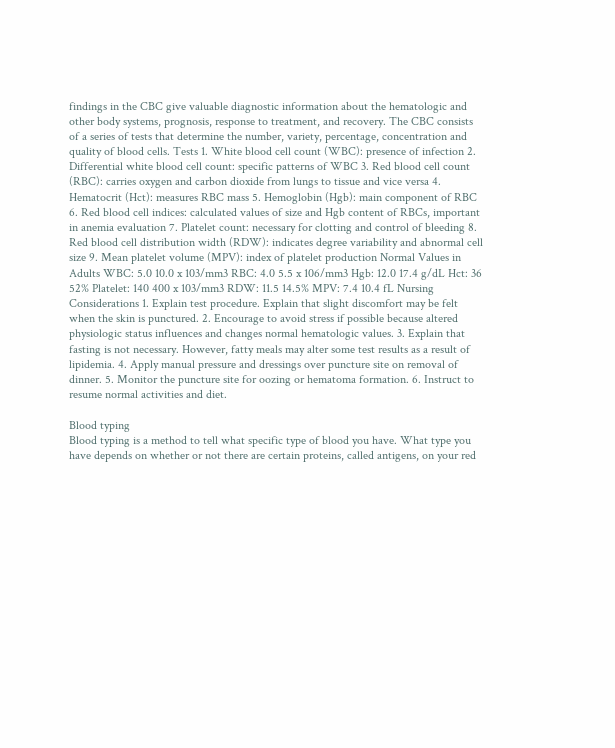findings in the CBC give valuable diagnostic information about the hematologic and other body systems, prognosis, response to treatment, and recovery. The CBC consists of a series of tests that determine the number, variety, percentage, concentration and quality of blood cells. Tests 1. White blood cell count (WBC): presence of infection 2. Differential white blood cell count: specific patterns of WBC 3. Red blood cell count (RBC): carries oxygen and carbon dioxide from lungs to tissue and vice versa 4. Hematocrit (Hct): measures RBC mass 5. Hemoglobin (Hgb): main component of RBC 6. Red blood cell indices: calculated values of size and Hgb content of RBCs, important in anemia evaluation 7. Platelet count: necessary for clotting and control of bleeding 8. Red blood cell distribution width (RDW): indicates degree variability and abnormal cell size 9. Mean platelet volume (MPV): index of platelet production Normal Values in Adults WBC: 5.0 10.0 x 103/mm3 RBC: 4.0 5.5 x 106/mm3 Hgb: 12.0 17.4 g/dL Hct: 36 52% Platelet: 140 400 x 103/mm3 RDW: 11.5 14.5% MPV: 7.4 10.4 fL Nursing Considerations 1. Explain test procedure. Explain that slight discomfort may be felt when the skin is punctured. 2. Encourage to avoid stress if possible because altered physiologic status influences and changes normal hematologic values. 3. Explain that fasting is not necessary. However, fatty meals may alter some test results as a result of lipidemia. 4. Apply manual pressure and dressings over puncture site on removal of dinner. 5. Monitor the puncture site for oozing or hematoma formation. 6. Instruct to resume normal activities and diet.

Blood typing
Blood typing is a method to tell what specific type of blood you have. What type you have depends on whether or not there are certain proteins, called antigens, on your red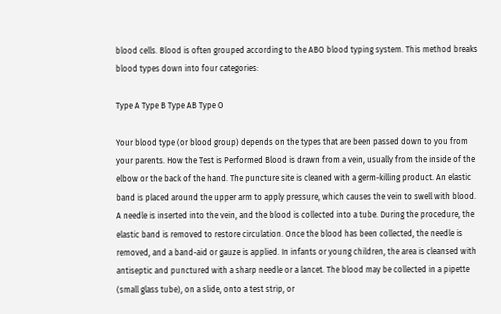blood cells. Blood is often grouped according to the ABO blood typing system. This method breaks blood types down into four categories:

Type A Type B Type AB Type O

Your blood type (or blood group) depends on the types that are been passed down to you from your parents. How the Test is Performed Blood is drawn from a vein, usually from the inside of the elbow or the back of the hand. The puncture site is cleaned with a germ-killing product. An elastic band is placed around the upper arm to apply pressure, which causes the vein to swell with blood. A needle is inserted into the vein, and the blood is collected into a tube. During the procedure, the elastic band is removed to restore circulation. Once the blood has been collected, the needle is removed, and a band-aid or gauze is applied. In infants or young children, the area is cleansed with antiseptic and punctured with a sharp needle or a lancet. The blood may be collected in a pipette (small glass tube), on a slide, onto a test strip, or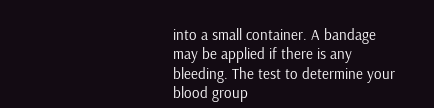into a small container. A bandage may be applied if there is any bleeding. The test to determine your blood group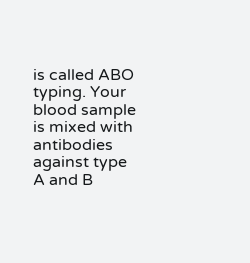is called ABO typing. Your blood sample is mixed with antibodies against type A and B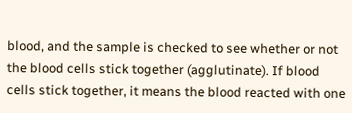blood, and the sample is checked to see whether or not the blood cells stick together (agglutinate). If blood cells stick together, it means the blood reacted with one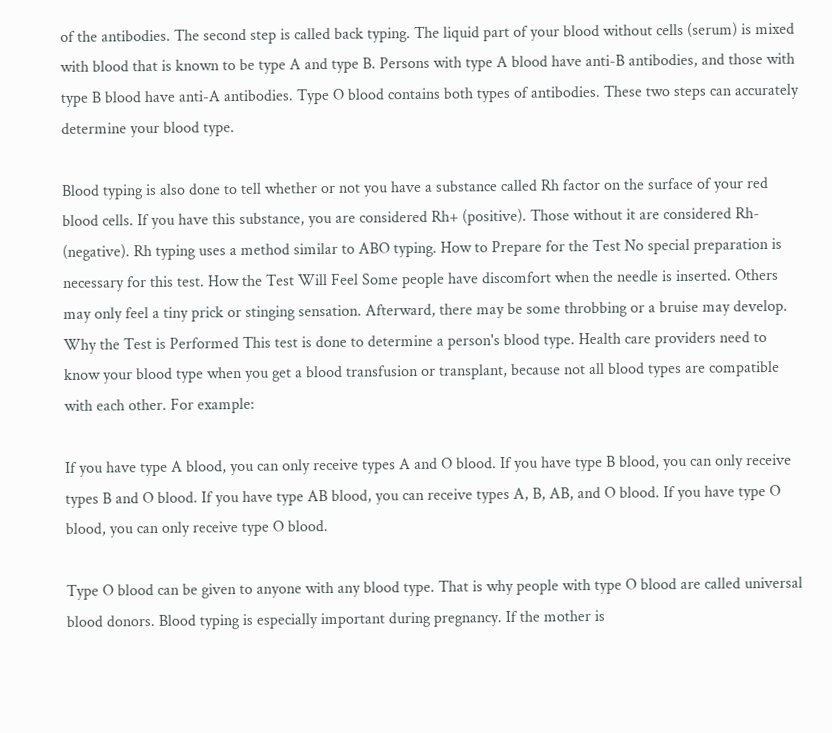of the antibodies. The second step is called back typing. The liquid part of your blood without cells (serum) is mixed with blood that is known to be type A and type B. Persons with type A blood have anti-B antibodies, and those with type B blood have anti-A antibodies. Type O blood contains both types of antibodies. These two steps can accurately determine your blood type.

Blood typing is also done to tell whether or not you have a substance called Rh factor on the surface of your red blood cells. If you have this substance, you are considered Rh+ (positive). Those without it are considered Rh- (negative). Rh typing uses a method similar to ABO typing. How to Prepare for the Test No special preparation is necessary for this test. How the Test Will Feel Some people have discomfort when the needle is inserted. Others may only feel a tiny prick or stinging sensation. Afterward, there may be some throbbing or a bruise may develop. Why the Test is Performed This test is done to determine a person's blood type. Health care providers need to know your blood type when you get a blood transfusion or transplant, because not all blood types are compatible with each other. For example:

If you have type A blood, you can only receive types A and O blood. If you have type B blood, you can only receive types B and O blood. If you have type AB blood, you can receive types A, B, AB, and O blood. If you have type O blood, you can only receive type O blood.

Type O blood can be given to anyone with any blood type. That is why people with type O blood are called universal blood donors. Blood typing is especially important during pregnancy. If the mother is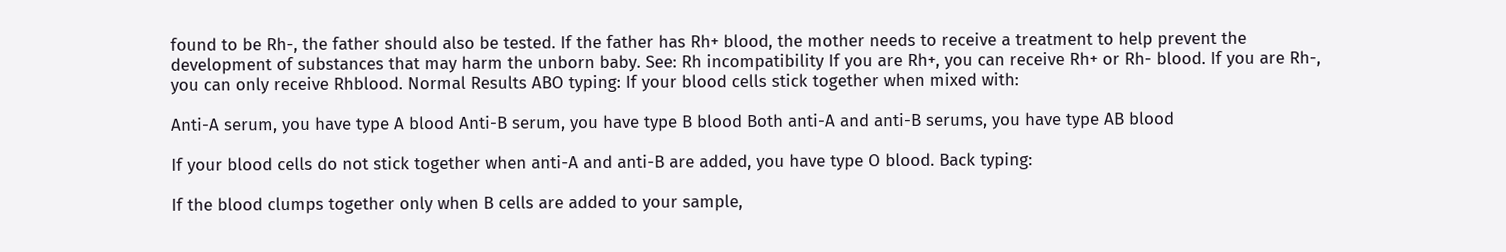found to be Rh-, the father should also be tested. If the father has Rh+ blood, the mother needs to receive a treatment to help prevent the development of substances that may harm the unborn baby. See: Rh incompatibility If you are Rh+, you can receive Rh+ or Rh- blood. If you are Rh-, you can only receive Rhblood. Normal Results ABO typing: If your blood cells stick together when mixed with:

Anti-A serum, you have type A blood Anti-B serum, you have type B blood Both anti-A and anti-B serums, you have type AB blood

If your blood cells do not stick together when anti-A and anti-B are added, you have type O blood. Back typing:

If the blood clumps together only when B cells are added to your sample,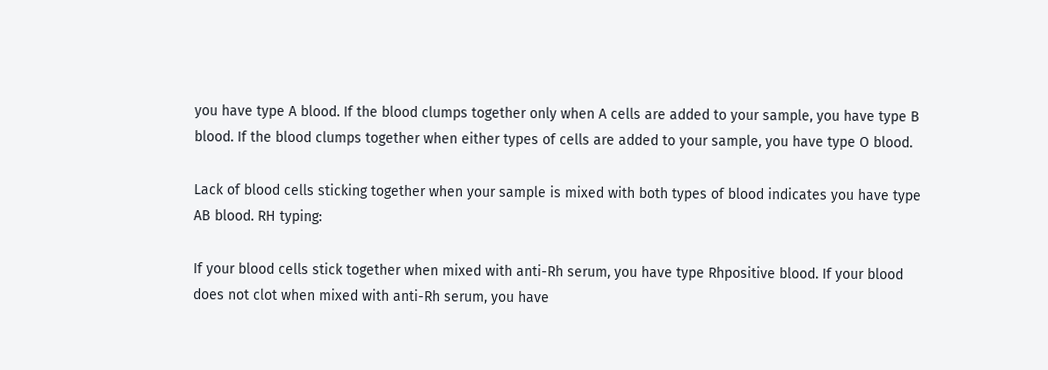you have type A blood. If the blood clumps together only when A cells are added to your sample, you have type B blood. If the blood clumps together when either types of cells are added to your sample, you have type O blood.

Lack of blood cells sticking together when your sample is mixed with both types of blood indicates you have type AB blood. RH typing:

If your blood cells stick together when mixed with anti-Rh serum, you have type Rhpositive blood. If your blood does not clot when mixed with anti-Rh serum, you have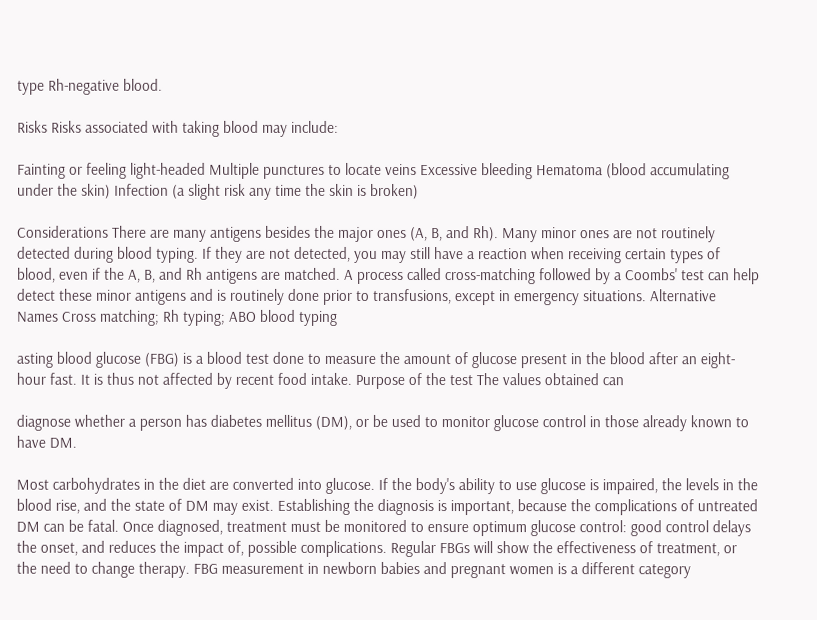type Rh-negative blood.

Risks Risks associated with taking blood may include:

Fainting or feeling light-headed Multiple punctures to locate veins Excessive bleeding Hematoma (blood accumulating under the skin) Infection (a slight risk any time the skin is broken)

Considerations There are many antigens besides the major ones (A, B, and Rh). Many minor ones are not routinely detected during blood typing. If they are not detected, you may still have a reaction when receiving certain types of blood, even if the A, B, and Rh antigens are matched. A process called cross-matching followed by a Coombs' test can help detect these minor antigens and is routinely done prior to transfusions, except in emergency situations. Alternative Names Cross matching; Rh typing; ABO blood typing

asting blood glucose (FBG) is a blood test done to measure the amount of glucose present in the blood after an eight-hour fast. It is thus not affected by recent food intake. Purpose of the test The values obtained can

diagnose whether a person has diabetes mellitus (DM), or be used to monitor glucose control in those already known to have DM.

Most carbohydrates in the diet are converted into glucose. If the body's ability to use glucose is impaired, the levels in the blood rise, and the state of DM may exist. Establishing the diagnosis is important, because the complications of untreated DM can be fatal. Once diagnosed, treatment must be monitored to ensure optimum glucose control: good control delays the onset, and reduces the impact of, possible complications. Regular FBGs will show the effectiveness of treatment, or the need to change therapy. FBG measurement in newborn babies and pregnant women is a different category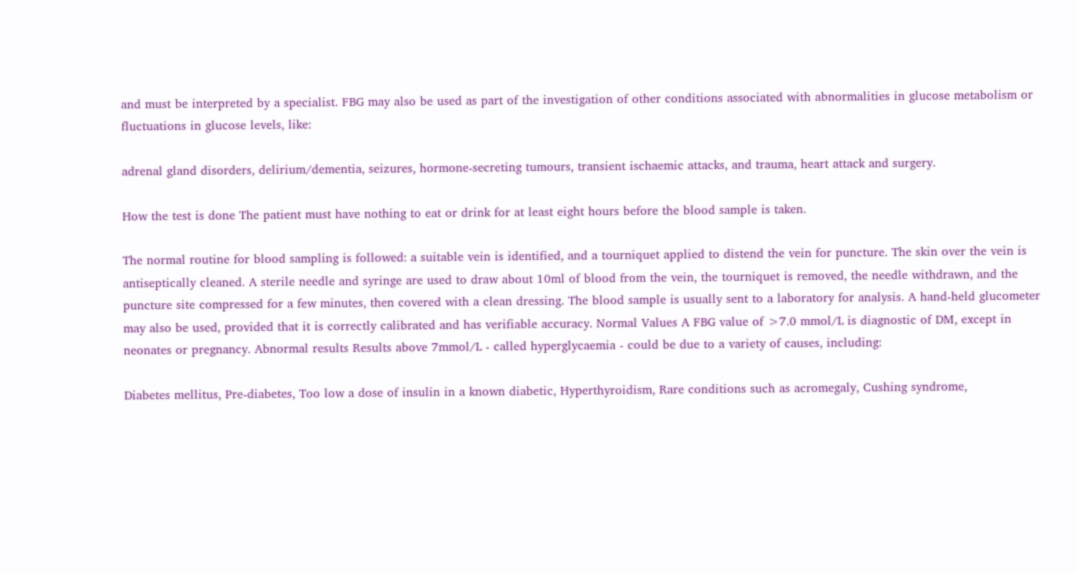and must be interpreted by a specialist. FBG may also be used as part of the investigation of other conditions associated with abnormalities in glucose metabolism or fluctuations in glucose levels, like:

adrenal gland disorders, delirium/dementia, seizures, hormone-secreting tumours, transient ischaemic attacks, and trauma, heart attack and surgery.

How the test is done The patient must have nothing to eat or drink for at least eight hours before the blood sample is taken.

The normal routine for blood sampling is followed: a suitable vein is identified, and a tourniquet applied to distend the vein for puncture. The skin over the vein is antiseptically cleaned. A sterile needle and syringe are used to draw about 10ml of blood from the vein, the tourniquet is removed, the needle withdrawn, and the puncture site compressed for a few minutes, then covered with a clean dressing. The blood sample is usually sent to a laboratory for analysis. A hand-held glucometer may also be used, provided that it is correctly calibrated and has verifiable accuracy. Normal Values A FBG value of >7.0 mmol/L is diagnostic of DM, except in neonates or pregnancy. Abnormal results Results above 7mmol/L - called hyperglycaemia - could be due to a variety of causes, including:

Diabetes mellitus, Pre-diabetes, Too low a dose of insulin in a known diabetic, Hyperthyroidism, Rare conditions such as acromegaly, Cushing syndrome,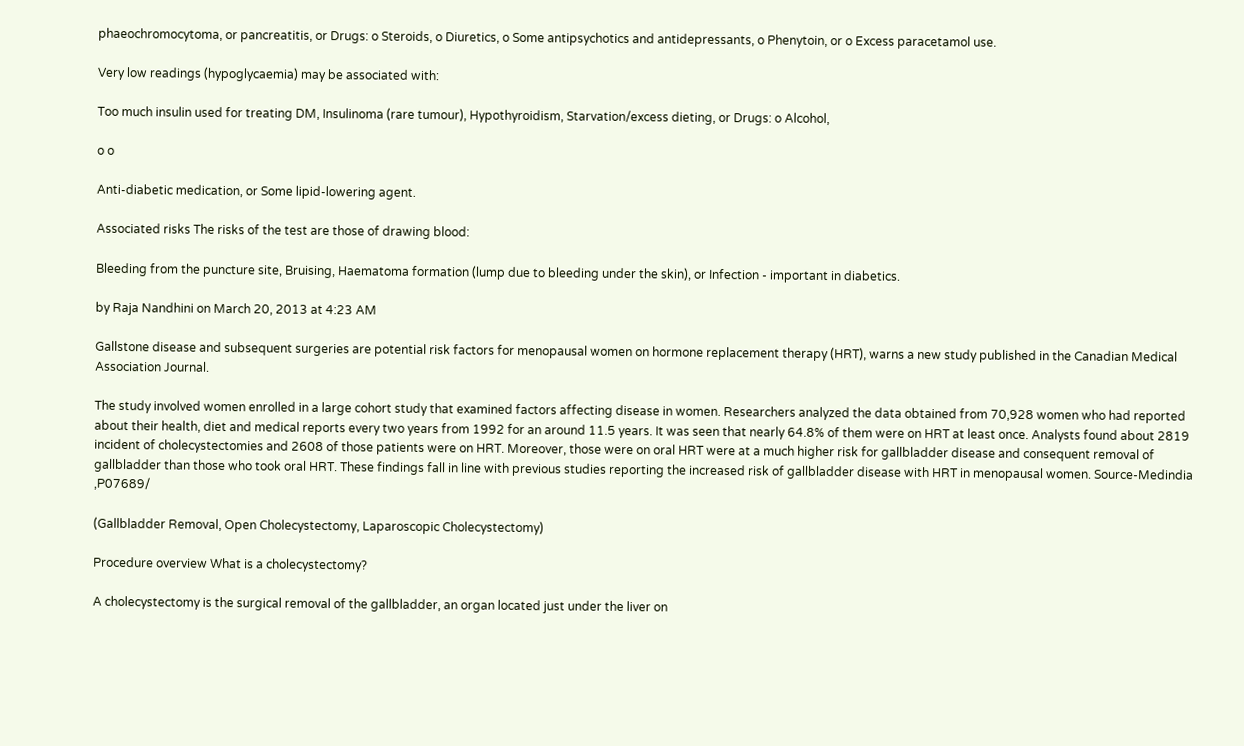phaeochromocytoma, or pancreatitis, or Drugs: o Steroids, o Diuretics, o Some antipsychotics and antidepressants, o Phenytoin, or o Excess paracetamol use.

Very low readings (hypoglycaemia) may be associated with:

Too much insulin used for treating DM, Insulinoma (rare tumour), Hypothyroidism, Starvation/excess dieting, or Drugs: o Alcohol,

o o

Anti-diabetic medication, or Some lipid-lowering agent.

Associated risks The risks of the test are those of drawing blood:

Bleeding from the puncture site, Bruising, Haematoma formation (lump due to bleeding under the skin), or Infection - important in diabetics.

by Raja Nandhini on March 20, 2013 at 4:23 AM

Gallstone disease and subsequent surgeries are potential risk factors for menopausal women on hormone replacement therapy (HRT), warns a new study published in the Canadian Medical Association Journal.

The study involved women enrolled in a large cohort study that examined factors affecting disease in women. Researchers analyzed the data obtained from 70,928 women who had reported about their health, diet and medical reports every two years from 1992 for an around 11.5 years. It was seen that nearly 64.8% of them were on HRT at least once. Analysts found about 2819 incident of cholecystectomies and 2608 of those patients were on HRT. Moreover, those were on oral HRT were at a much higher risk for gallbladder disease and consequent removal of gallbladder than those who took oral HRT. These findings fall in line with previous studies reporting the increased risk of gallbladder disease with HRT in menopausal women. Source-Medindia ,P07689/

(Gallbladder Removal, Open Cholecystectomy, Laparoscopic Cholecystectomy)

Procedure overview What is a cholecystectomy?

A cholecystectomy is the surgical removal of the gallbladder, an organ located just under the liver on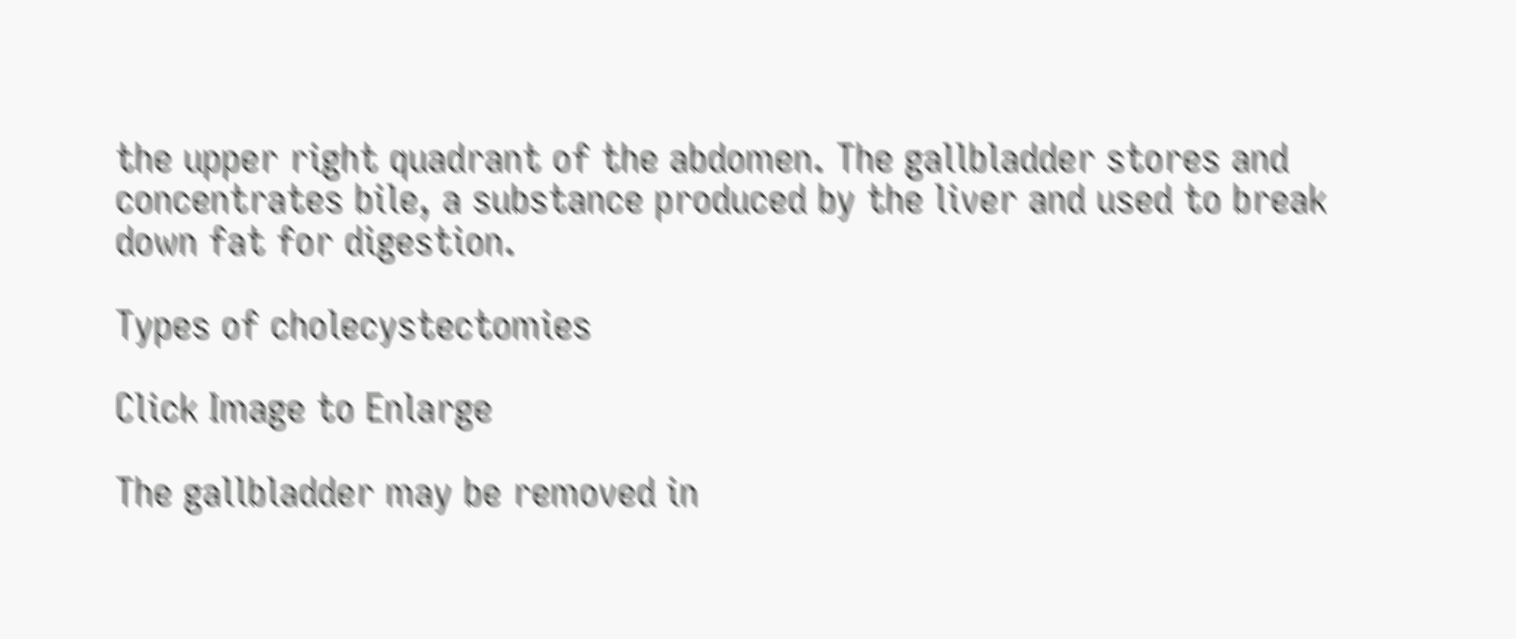the upper right quadrant of the abdomen. The gallbladder stores and concentrates bile, a substance produced by the liver and used to break down fat for digestion.

Types of cholecystectomies

Click Image to Enlarge

The gallbladder may be removed in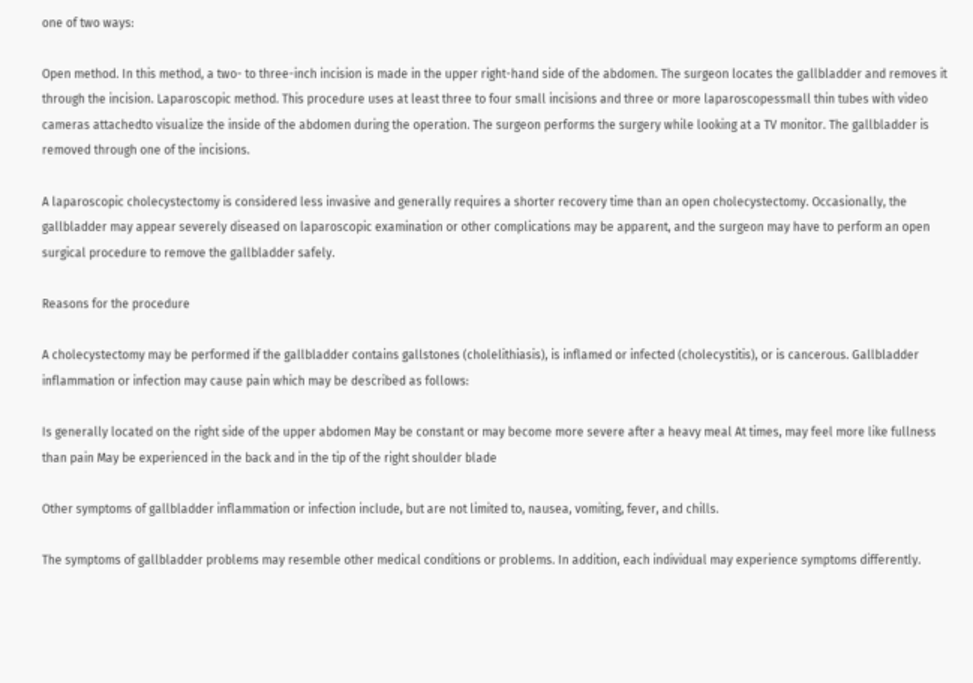one of two ways:

Open method. In this method, a two- to three-inch incision is made in the upper right-hand side of the abdomen. The surgeon locates the gallbladder and removes it through the incision. Laparoscopic method. This procedure uses at least three to four small incisions and three or more laparoscopessmall thin tubes with video cameras attachedto visualize the inside of the abdomen during the operation. The surgeon performs the surgery while looking at a TV monitor. The gallbladder is removed through one of the incisions.

A laparoscopic cholecystectomy is considered less invasive and generally requires a shorter recovery time than an open cholecystectomy. Occasionally, the gallbladder may appear severely diseased on laparoscopic examination or other complications may be apparent, and the surgeon may have to perform an open surgical procedure to remove the gallbladder safely.

Reasons for the procedure

A cholecystectomy may be performed if the gallbladder contains gallstones (cholelithiasis), is inflamed or infected (cholecystitis), or is cancerous. Gallbladder inflammation or infection may cause pain which may be described as follows:

Is generally located on the right side of the upper abdomen May be constant or may become more severe after a heavy meal At times, may feel more like fullness than pain May be experienced in the back and in the tip of the right shoulder blade

Other symptoms of gallbladder inflammation or infection include, but are not limited to, nausea, vomiting, fever, and chills.

The symptoms of gallbladder problems may resemble other medical conditions or problems. In addition, each individual may experience symptoms differently.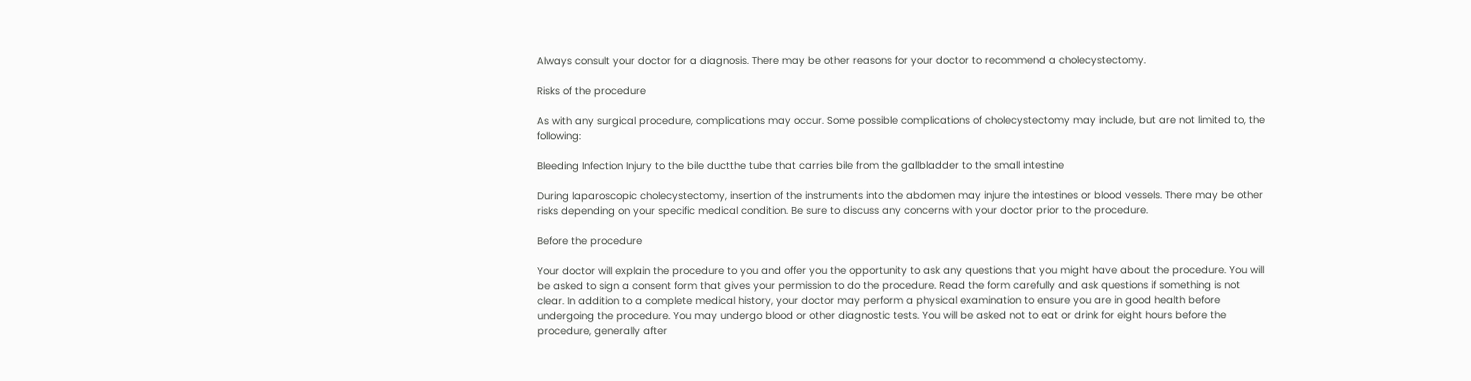Always consult your doctor for a diagnosis. There may be other reasons for your doctor to recommend a cholecystectomy.

Risks of the procedure

As with any surgical procedure, complications may occur. Some possible complications of cholecystectomy may include, but are not limited to, the following:

Bleeding Infection Injury to the bile ductthe tube that carries bile from the gallbladder to the small intestine

During laparoscopic cholecystectomy, insertion of the instruments into the abdomen may injure the intestines or blood vessels. There may be other risks depending on your specific medical condition. Be sure to discuss any concerns with your doctor prior to the procedure.

Before the procedure

Your doctor will explain the procedure to you and offer you the opportunity to ask any questions that you might have about the procedure. You will be asked to sign a consent form that gives your permission to do the procedure. Read the form carefully and ask questions if something is not clear. In addition to a complete medical history, your doctor may perform a physical examination to ensure you are in good health before undergoing the procedure. You may undergo blood or other diagnostic tests. You will be asked not to eat or drink for eight hours before the procedure, generally after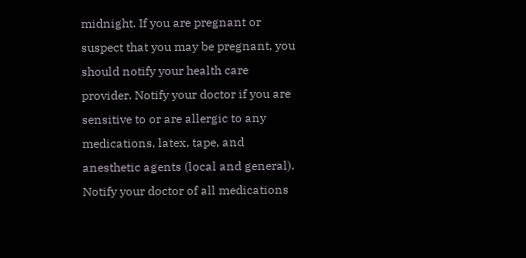midnight. If you are pregnant or suspect that you may be pregnant, you should notify your health care provider. Notify your doctor if you are sensitive to or are allergic to any medications, latex, tape, and anesthetic agents (local and general). Notify your doctor of all medications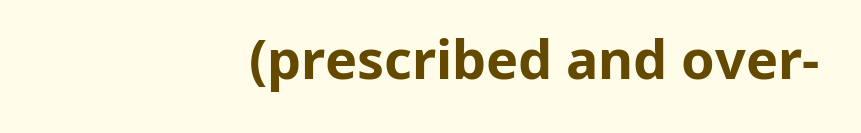(prescribed and over-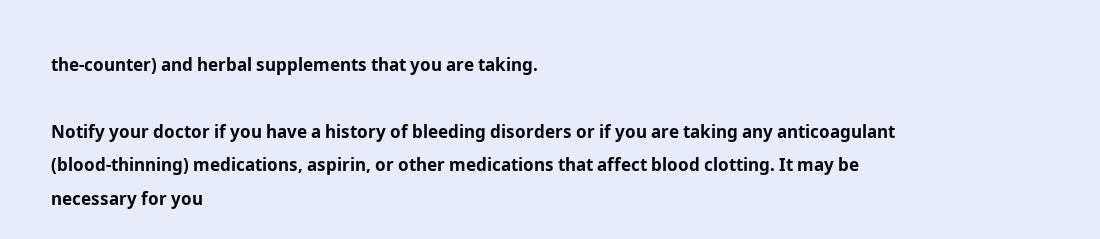the-counter) and herbal supplements that you are taking.

Notify your doctor if you have a history of bleeding disorders or if you are taking any anticoagulant (blood-thinning) medications, aspirin, or other medications that affect blood clotting. It may be necessary for you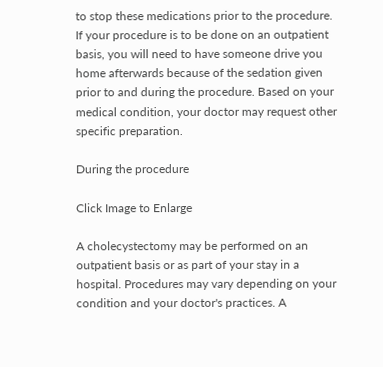to stop these medications prior to the procedure. If your procedure is to be done on an outpatient basis, you will need to have someone drive you home afterwards because of the sedation given prior to and during the procedure. Based on your medical condition, your doctor may request other specific preparation.

During the procedure

Click Image to Enlarge

A cholecystectomy may be performed on an outpatient basis or as part of your stay in a hospital. Procedures may vary depending on your condition and your doctor's practices. A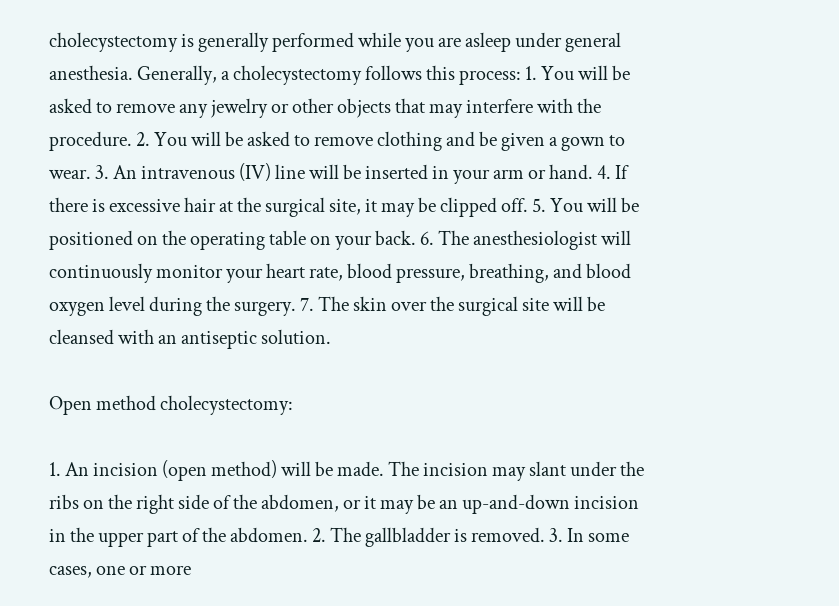cholecystectomy is generally performed while you are asleep under general anesthesia. Generally, a cholecystectomy follows this process: 1. You will be asked to remove any jewelry or other objects that may interfere with the procedure. 2. You will be asked to remove clothing and be given a gown to wear. 3. An intravenous (IV) line will be inserted in your arm or hand. 4. If there is excessive hair at the surgical site, it may be clipped off. 5. You will be positioned on the operating table on your back. 6. The anesthesiologist will continuously monitor your heart rate, blood pressure, breathing, and blood oxygen level during the surgery. 7. The skin over the surgical site will be cleansed with an antiseptic solution.

Open method cholecystectomy:

1. An incision (open method) will be made. The incision may slant under the ribs on the right side of the abdomen, or it may be an up-and-down incision in the upper part of the abdomen. 2. The gallbladder is removed. 3. In some cases, one or more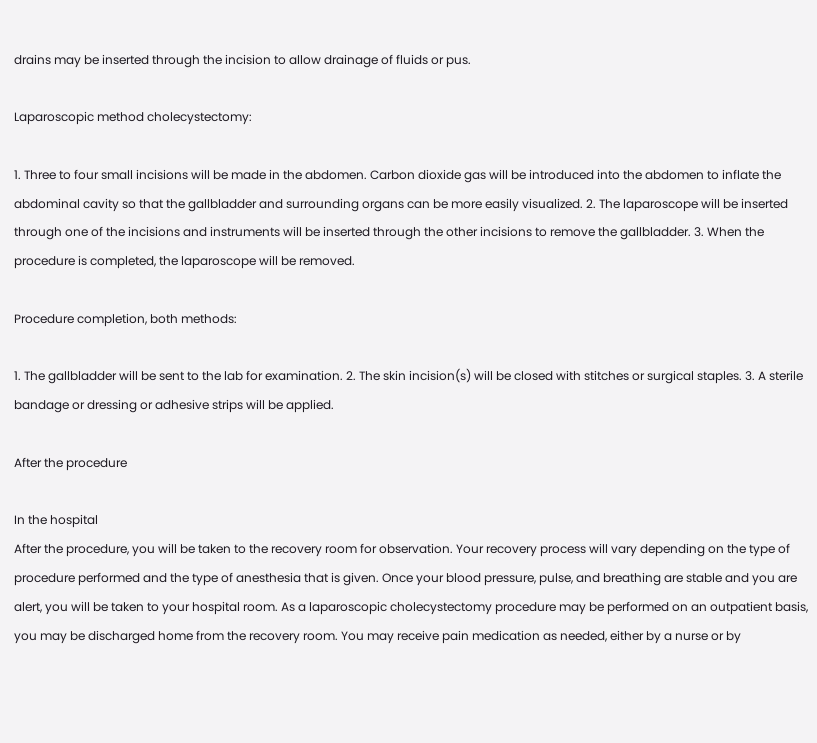drains may be inserted through the incision to allow drainage of fluids or pus.

Laparoscopic method cholecystectomy:

1. Three to four small incisions will be made in the abdomen. Carbon dioxide gas will be introduced into the abdomen to inflate the abdominal cavity so that the gallbladder and surrounding organs can be more easily visualized. 2. The laparoscope will be inserted through one of the incisions and instruments will be inserted through the other incisions to remove the gallbladder. 3. When the procedure is completed, the laparoscope will be removed.

Procedure completion, both methods:

1. The gallbladder will be sent to the lab for examination. 2. The skin incision(s) will be closed with stitches or surgical staples. 3. A sterile bandage or dressing or adhesive strips will be applied.

After the procedure

In the hospital
After the procedure, you will be taken to the recovery room for observation. Your recovery process will vary depending on the type of procedure performed and the type of anesthesia that is given. Once your blood pressure, pulse, and breathing are stable and you are alert, you will be taken to your hospital room. As a laparoscopic cholecystectomy procedure may be performed on an outpatient basis, you may be discharged home from the recovery room. You may receive pain medication as needed, either by a nurse or by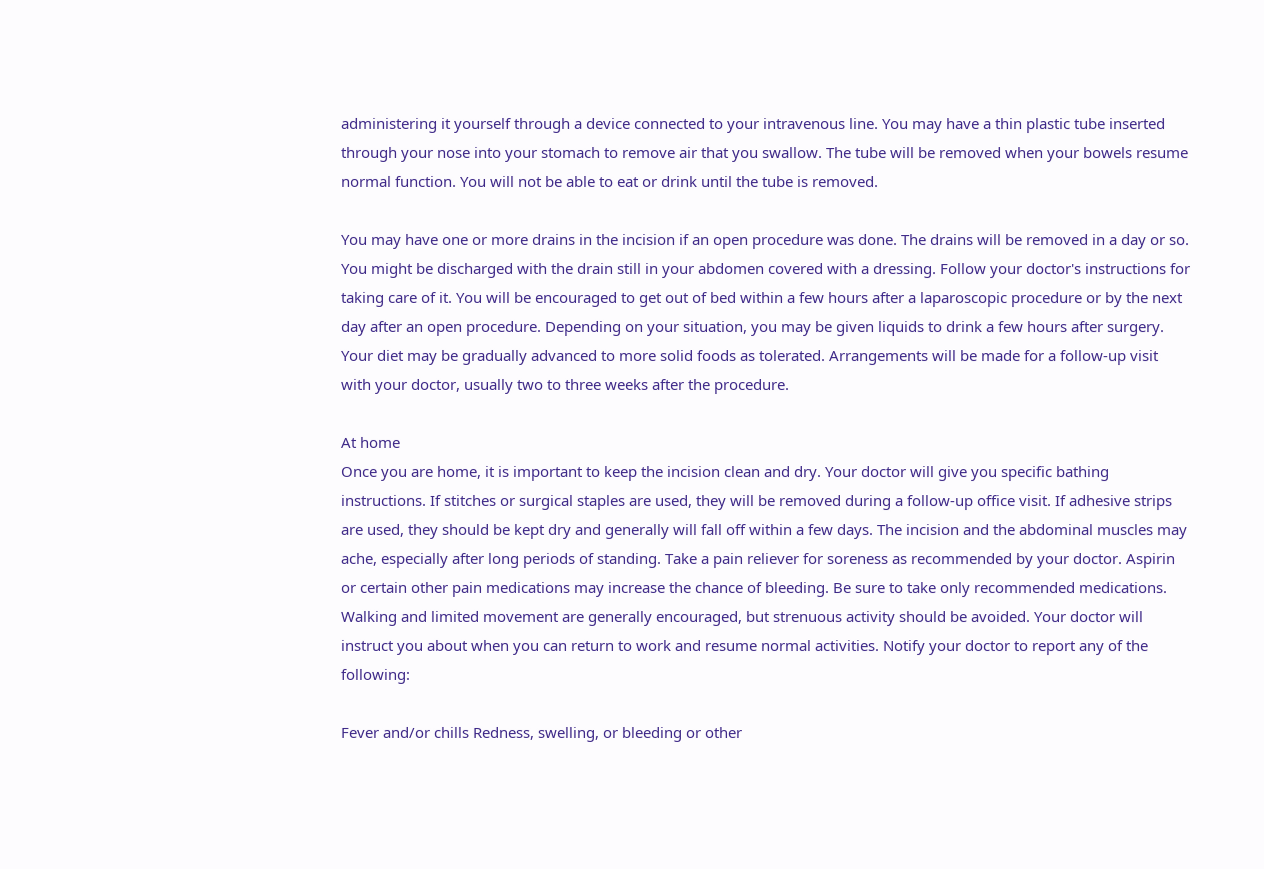administering it yourself through a device connected to your intravenous line. You may have a thin plastic tube inserted through your nose into your stomach to remove air that you swallow. The tube will be removed when your bowels resume normal function. You will not be able to eat or drink until the tube is removed.

You may have one or more drains in the incision if an open procedure was done. The drains will be removed in a day or so. You might be discharged with the drain still in your abdomen covered with a dressing. Follow your doctor's instructions for taking care of it. You will be encouraged to get out of bed within a few hours after a laparoscopic procedure or by the next day after an open procedure. Depending on your situation, you may be given liquids to drink a few hours after surgery. Your diet may be gradually advanced to more solid foods as tolerated. Arrangements will be made for a follow-up visit with your doctor, usually two to three weeks after the procedure.

At home
Once you are home, it is important to keep the incision clean and dry. Your doctor will give you specific bathing instructions. If stitches or surgical staples are used, they will be removed during a follow-up office visit. If adhesive strips are used, they should be kept dry and generally will fall off within a few days. The incision and the abdominal muscles may ache, especially after long periods of standing. Take a pain reliever for soreness as recommended by your doctor. Aspirin or certain other pain medications may increase the chance of bleeding. Be sure to take only recommended medications. Walking and limited movement are generally encouraged, but strenuous activity should be avoided. Your doctor will instruct you about when you can return to work and resume normal activities. Notify your doctor to report any of the following:

Fever and/or chills Redness, swelling, or bleeding or other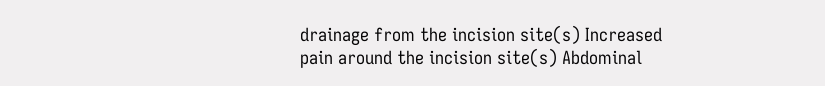drainage from the incision site(s) Increased pain around the incision site(s) Abdominal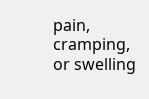pain, cramping, or swelling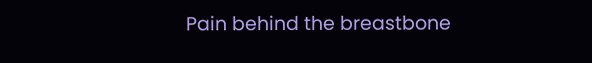Pain behind the breastbone